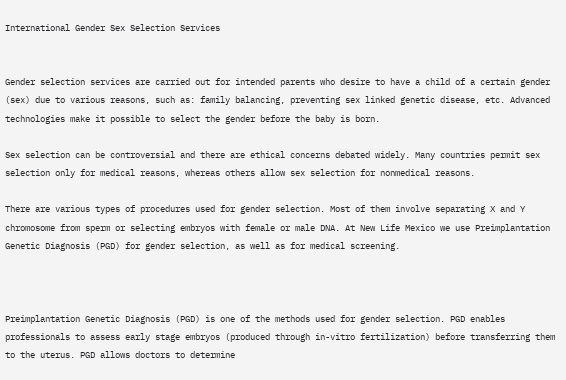International Gender Sex Selection Services


Gender selection services are carried out for intended parents who desire to have a child of a certain gender (sex) due to various reasons, such as: family balancing, preventing sex linked genetic disease, etc. Advanced technologies make it possible to select the gender before the baby is born.

Sex selection can be controversial and there are ethical concerns debated widely. Many countries permit sex selection only for medical reasons, whereas others allow sex selection for nonmedical reasons.

There are various types of procedures used for gender selection. Most of them involve separating X and Y chromosome from sperm or selecting embryos with female or male DNA. At New Life Mexico we use Preimplantation Genetic Diagnosis (PGD) for gender selection, as well as for medical screening.



Preimplantation Genetic Diagnosis (PGD) is one of the methods used for gender selection. PGD enables professionals to assess early stage embryos (produced through in-vitro fertilization) before transferring them to the uterus. PGD allows doctors to determine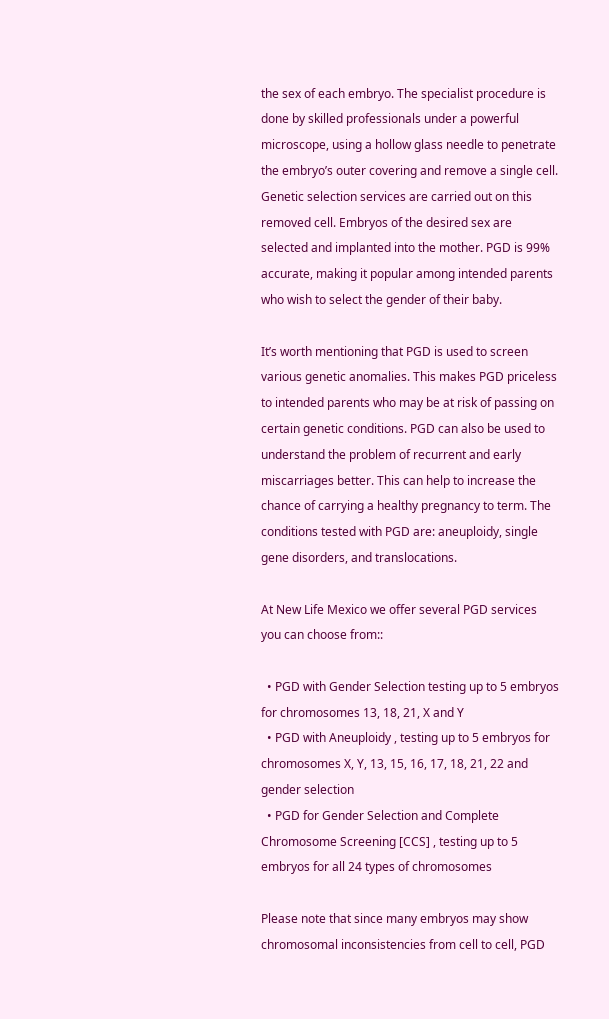the sex of each embryo. The specialist procedure is done by skilled professionals under a powerful microscope, using a hollow glass needle to penetrate the embryo’s outer covering and remove a single cell. Genetic selection services are carried out on this removed cell. Embryos of the desired sex are selected and implanted into the mother. PGD is 99% accurate, making it popular among intended parents who wish to select the gender of their baby.

It’s worth mentioning that PGD is used to screen various genetic anomalies. This makes PGD priceless to intended parents who may be at risk of passing on certain genetic conditions. PGD can also be used to understand the problem of recurrent and early miscarriages better. This can help to increase the chance of carrying a healthy pregnancy to term. The conditions tested with PGD are: aneuploidy, single gene disorders, and translocations.

At New Life Mexico we offer several PGD services you can choose from::

  • PGD with Gender Selection testing up to 5 embryos for chromosomes 13, 18, 21, X and Y
  • PGD with Aneuploidy , testing up to 5 embryos for chromosomes X, Y, 13, 15, 16, 17, 18, 21, 22 and gender selection
  • PGD for Gender Selection and Complete Chromosome Screening [CCS] , testing up to 5 embryos for all 24 types of chromosomes

Please note that since many embryos may show chromosomal inconsistencies from cell to cell, PGD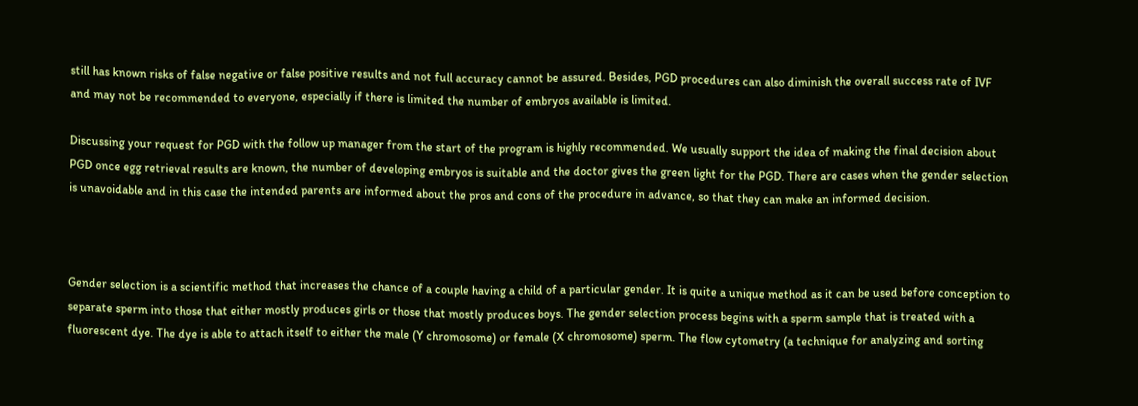still has known risks of false negative or false positive results and not full accuracy cannot be assured. Besides, PGD procedures can also diminish the overall success rate of IVF and may not be recommended to everyone, especially if there is limited the number of embryos available is limited.

Discussing your request for PGD with the follow up manager from the start of the program is highly recommended. We usually support the idea of making the final decision about PGD once egg retrieval results are known, the number of developing embryos is suitable and the doctor gives the green light for the PGD. There are cases when the gender selection is unavoidable and in this case the intended parents are informed about the pros and cons of the procedure in advance, so that they can make an informed decision.



Gender selection is a scientific method that increases the chance of a couple having a child of a particular gender. It is quite a unique method as it can be used before conception to separate sperm into those that either mostly produces girls or those that mostly produces boys. The gender selection process begins with a sperm sample that is treated with a fluorescent dye. The dye is able to attach itself to either the male (Y chromosome) or female (X chromosome) sperm. The flow cytometry (a technique for analyzing and sorting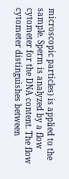microscopic particles) is applied to the sample. Sperm is analyzed by a flow cytometer for the DNA content. The flow cytometer distinguishes between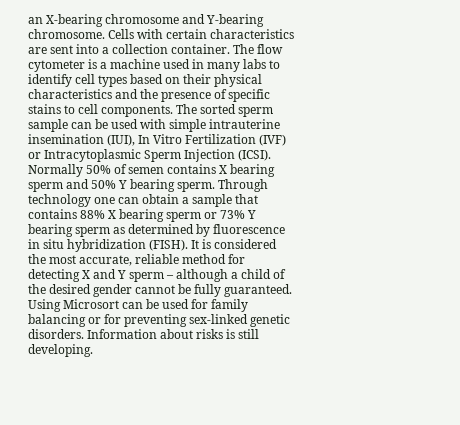an X-bearing chromosome and Y-bearing chromosome. Cells with certain characteristics are sent into a collection container. The flow cytometer is a machine used in many labs to identify cell types based on their physical characteristics and the presence of specific stains to cell components. The sorted sperm sample can be used with simple intrauterine insemination (IUI), In Vitro Fertilization (IVF) or Intracytoplasmic Sperm Injection (ICSI). Normally 50% of semen contains X bearing sperm and 50% Y bearing sperm. Through technology one can obtain a sample that contains 88% X bearing sperm or 73% Y bearing sperm as determined by fluorescence in situ hybridization (FISH). It is considered the most accurate, reliable method for detecting X and Y sperm – although a child of the desired gender cannot be fully guaranteed. Using Microsort can be used for family balancing or for preventing sex-linked genetic disorders. Information about risks is still developing.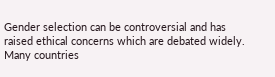Gender selection can be controversial and has raised ethical concerns which are debated widely. Many countries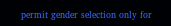permit gender selection only for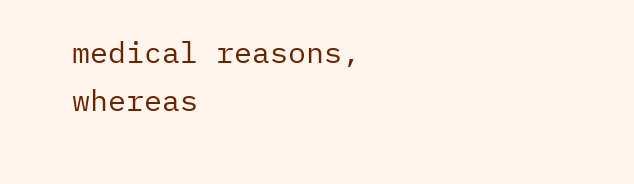medical reasons, whereas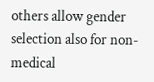others allow gender selection also for non-medical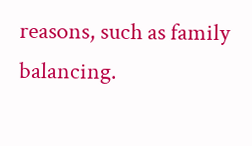reasons, such as family balancing.